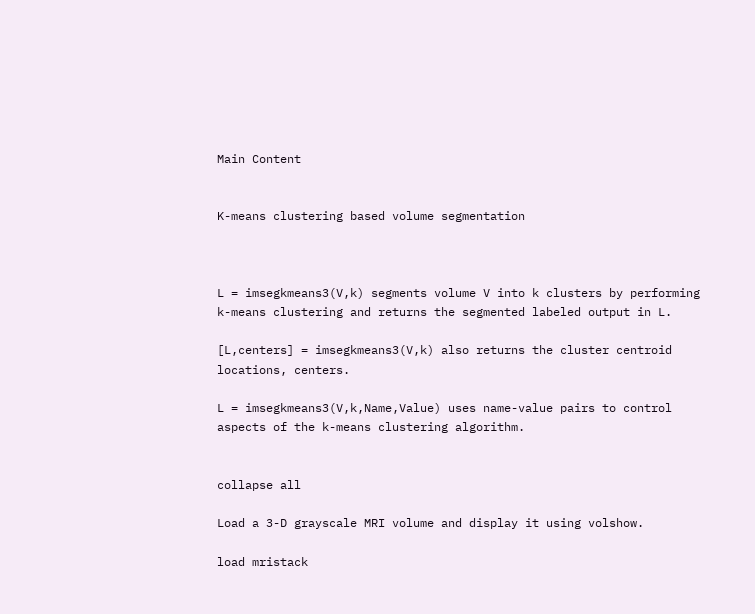Main Content


K-means clustering based volume segmentation



L = imsegkmeans3(V,k) segments volume V into k clusters by performing k-means clustering and returns the segmented labeled output in L.

[L,centers] = imsegkmeans3(V,k) also returns the cluster centroid locations, centers.

L = imsegkmeans3(V,k,Name,Value) uses name-value pairs to control aspects of the k-means clustering algorithm.


collapse all

Load a 3-D grayscale MRI volume and display it using volshow.

load mristack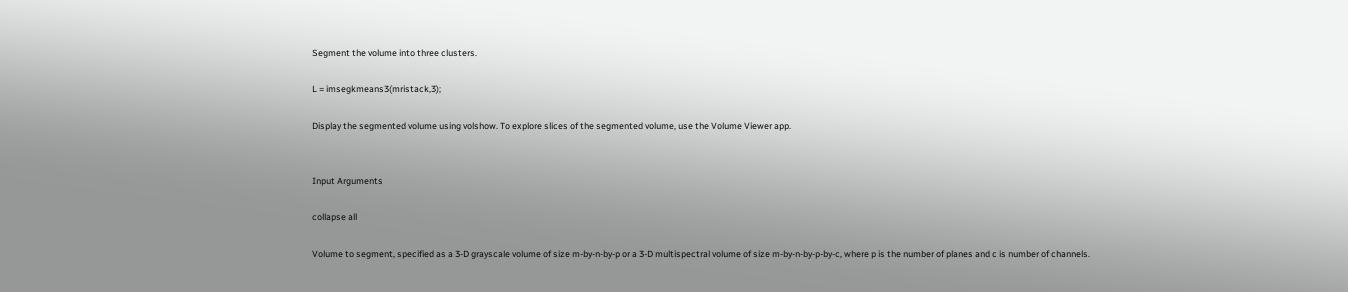Segment the volume into three clusters.

L = imsegkmeans3(mristack,3);

Display the segmented volume using volshow. To explore slices of the segmented volume, use the Volume Viewer app.


Input Arguments

collapse all

Volume to segment, specified as a 3-D grayscale volume of size m-by-n-by-p or a 3-D multispectral volume of size m-by-n-by-p-by-c, where p is the number of planes and c is number of channels.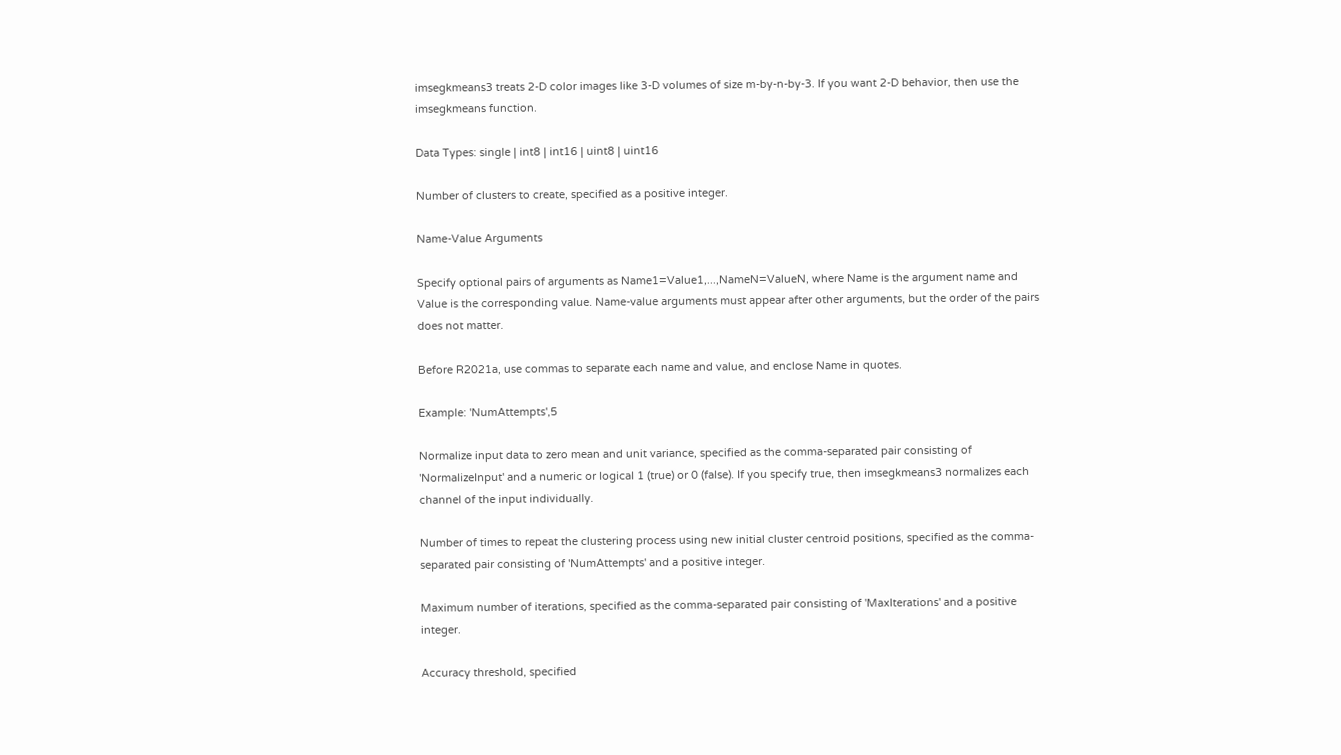imsegkmeans3 treats 2-D color images like 3-D volumes of size m-by-n-by-3. If you want 2-D behavior, then use the imsegkmeans function.

Data Types: single | int8 | int16 | uint8 | uint16

Number of clusters to create, specified as a positive integer.

Name-Value Arguments

Specify optional pairs of arguments as Name1=Value1,...,NameN=ValueN, where Name is the argument name and Value is the corresponding value. Name-value arguments must appear after other arguments, but the order of the pairs does not matter.

Before R2021a, use commas to separate each name and value, and enclose Name in quotes.

Example: 'NumAttempts',5

Normalize input data to zero mean and unit variance, specified as the comma-separated pair consisting of 'NormalizeInput' and a numeric or logical 1 (true) or 0 (false). If you specify true, then imsegkmeans3 normalizes each channel of the input individually.

Number of times to repeat the clustering process using new initial cluster centroid positions, specified as the comma-separated pair consisting of 'NumAttempts' and a positive integer.

Maximum number of iterations, specified as the comma-separated pair consisting of 'MaxIterations' and a positive integer.

Accuracy threshold, specified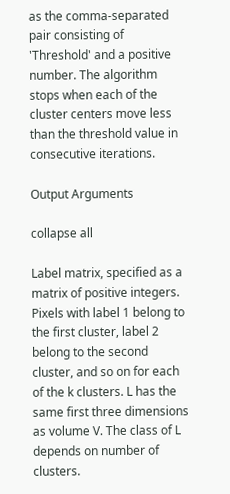as the comma-separated pair consisting of 'Threshold' and a positive number. The algorithm stops when each of the cluster centers move less than the threshold value in consecutive iterations.

Output Arguments

collapse all

Label matrix, specified as a matrix of positive integers. Pixels with label 1 belong to the first cluster, label 2 belong to the second cluster, and so on for each of the k clusters. L has the same first three dimensions as volume V. The class of L depends on number of clusters.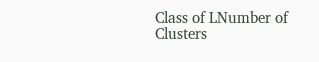Class of LNumber of Clusters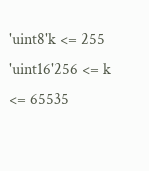'uint8'k <= 255
'uint16'256 <= k <= 65535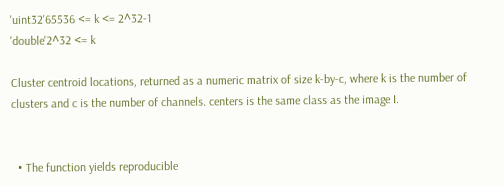'uint32'65536 <= k <= 2^32-1
'double'2^32 <= k

Cluster centroid locations, returned as a numeric matrix of size k-by-c, where k is the number of clusters and c is the number of channels. centers is the same class as the image I.


  • The function yields reproducible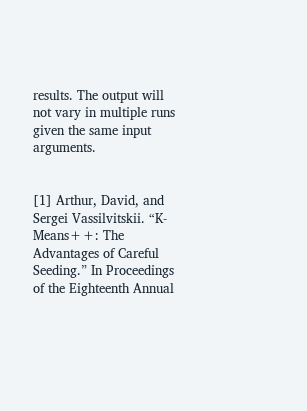results. The output will not vary in multiple runs given the same input arguments.


[1] Arthur, David, and Sergei Vassilvitskii. “K-Means++: The Advantages of Careful Seeding.” In Proceedings of the Eighteenth Annual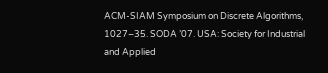ACM-SIAM Symposium on Discrete Algorithms, 1027–35. SODA ’07. USA: Society for Industrial and Applied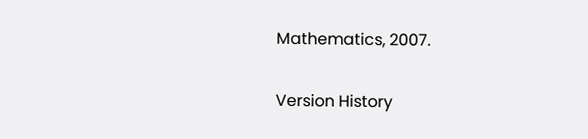Mathematics, 2007.

Version History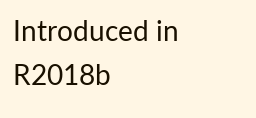Introduced in R2018b